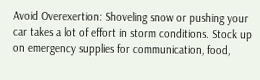Avoid Overexertion: Shoveling snow or pushing your car takes a lot of effort in storm conditions. Stock up on emergency supplies for communication, food,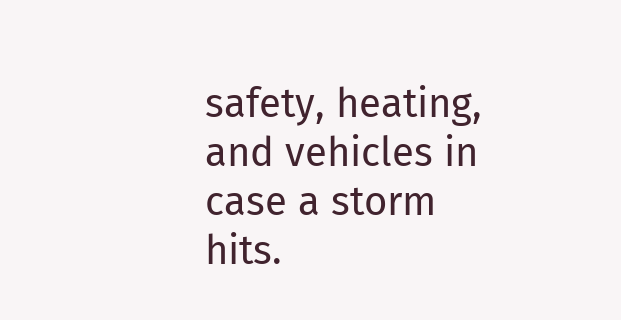safety, heating, and vehicles in case a storm hits.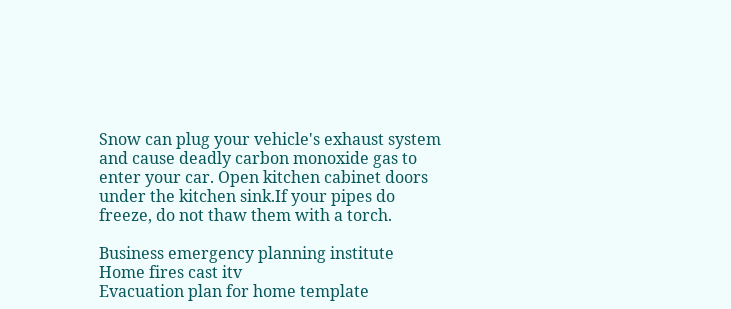Snow can plug your vehicle's exhaust system and cause deadly carbon monoxide gas to enter your car. Open kitchen cabinet doors under the kitchen sink.If your pipes do freeze, do not thaw them with a torch.

Business emergency planning institute
Home fires cast itv
Evacuation plan for home template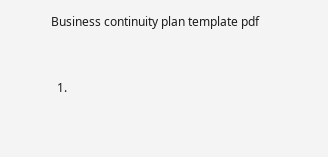Business continuity plan template pdf


  1.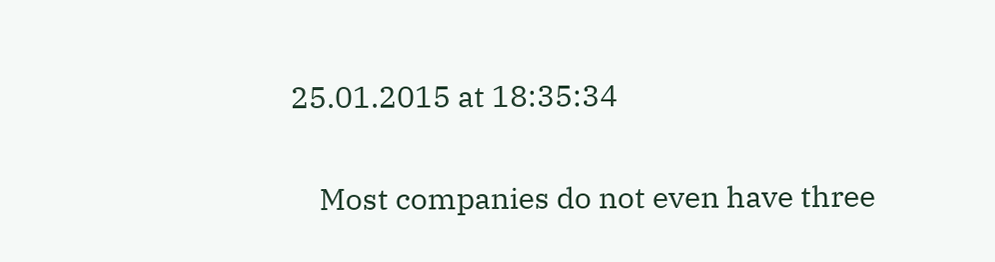25.01.2015 at 18:35:34

    Most companies do not even have three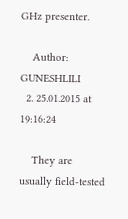GHz presenter.

    Author: GUNESHLILI
  2. 25.01.2015 at 19:16:24

    They are usually field-tested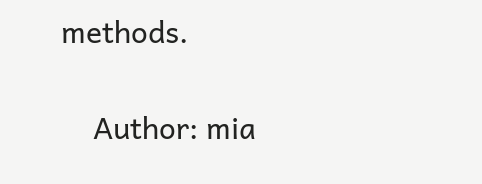methods.

    Author: mia